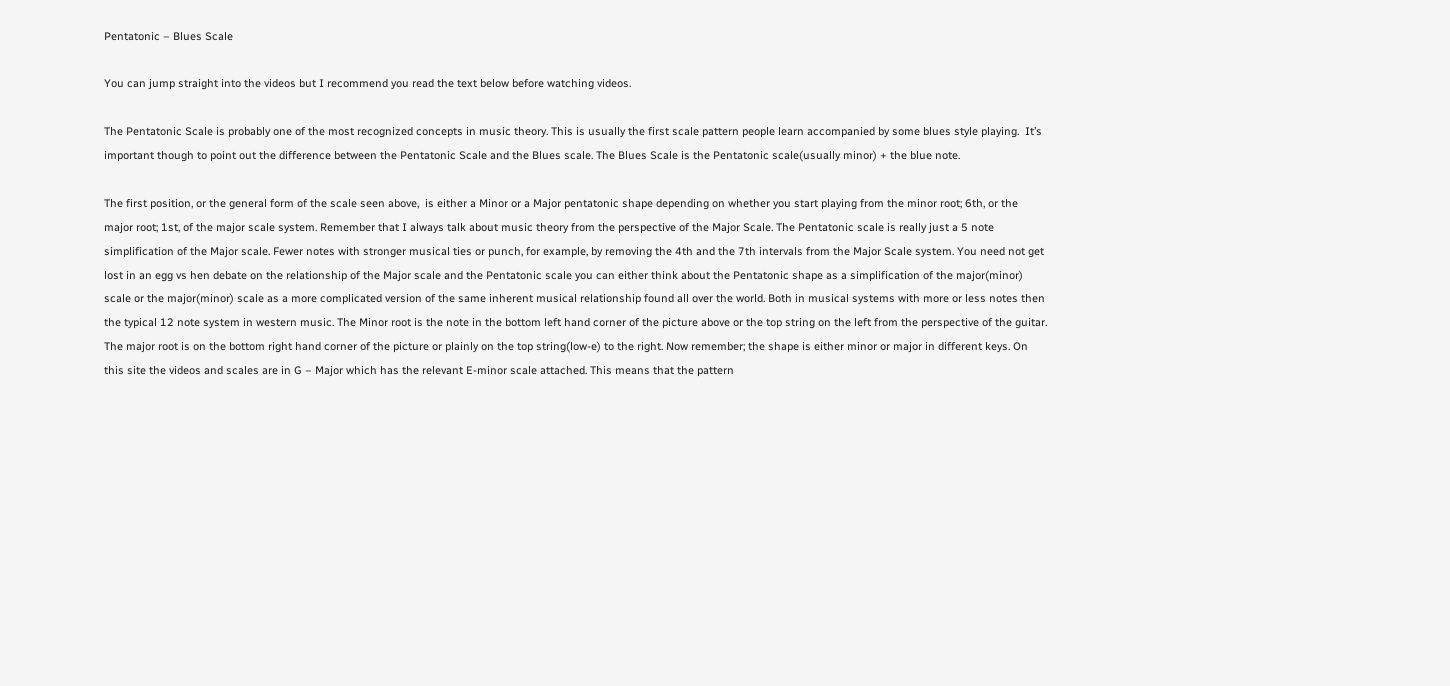Pentatonic – Blues Scale

You can jump straight into the videos but I recommend you read the text below before watching videos.

The Pentatonic Scale is probably one of the most recognized concepts in music theory. This is usually the first scale pattern people learn accompanied by some blues style playing.  It’s important though to point out the difference between the Pentatonic Scale and the Blues scale. The Blues Scale is the Pentatonic scale(usually minor) + the blue note.

The first position, or the general form of the scale seen above,  is either a Minor or a Major pentatonic shape depending on whether you start playing from the minor root; 6th, or the major root; 1st, of the major scale system. Remember that I always talk about music theory from the perspective of the Major Scale. The Pentatonic scale is really just a 5 note simplification of the Major scale. Fewer notes with stronger musical ties or punch, for example, by removing the 4th and the 7th intervals from the Major Scale system. You need not get lost in an egg vs hen debate on the relationship of the Major scale and the Pentatonic scale you can either think about the Pentatonic shape as a simplification of the major(minor) scale or the major(minor) scale as a more complicated version of the same inherent musical relationship found all over the world. Both in musical systems with more or less notes then the typical 12 note system in western music. The Minor root is the note in the bottom left hand corner of the picture above or the top string on the left from the perspective of the guitar. The major root is on the bottom right hand corner of the picture or plainly on the top string(low-e) to the right. Now remember; the shape is either minor or major in different keys. On this site the videos and scales are in G – Major which has the relevant E-minor scale attached. This means that the pattern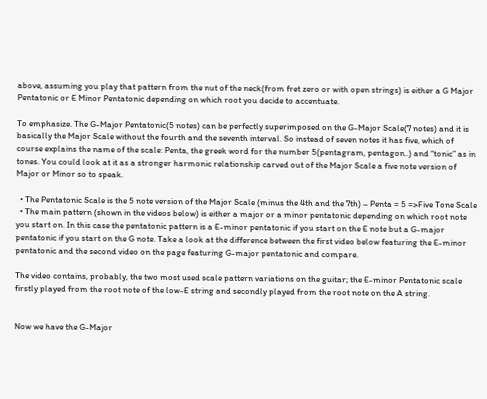above, assuming you play that pattern from the nut of the neck(from fret zero or with open strings) is either a G Major Pentatonic or E Minor Pentatonic depending on which root you decide to accentuate.

To emphasize. The G-Major Pentatonic(5 notes) can be perfectly superimposed on the G-Major Scale(7 notes) and it is basically the Major Scale without the fourth and the seventh interval. So instead of seven notes it has five, which of course explains the name of the scale: Penta, the greek word for the number 5(pentagram, pentagon..) and “tonic” as in tones. You could look at it as a stronger harmonic relationship carved out of the Major Scale a five note version of Major or Minor so to speak.

  • The Pentatonic Scale is the 5 note version of the Major Scale (minus the 4th and the 7th) – Penta = 5 =>Five Tone Scale
  • The main pattern (shown in the videos below) is either a major or a minor pentatonic depending on which root note you start on. In this case the pentatonic pattern is a E-minor pentatonic if you start on the E note but a G-major pentatonic if you start on the G note. Take a look at the difference between the first video below featuring the E-minor pentatonic and the second video on the page featuring G-major pentatonic and compare.

The video contains, probably, the two most used scale pattern variations on the guitar; the E-minor Pentatonic scale firstly played from the root note of the low-E string and secondly played from the root note on the A string.


Now we have the G-Major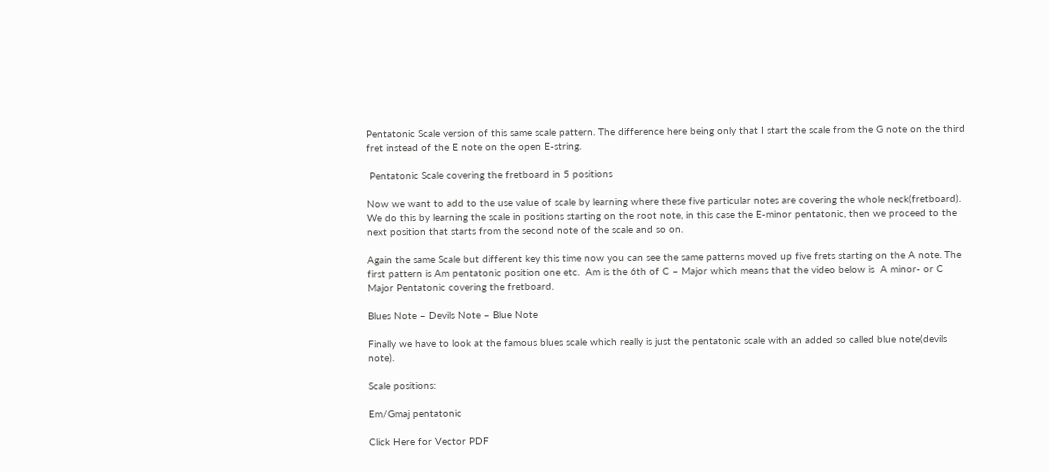Pentatonic Scale version of this same scale pattern. The difference here being only that I start the scale from the G note on the third fret instead of the E note on the open E-string.

 Pentatonic Scale covering the fretboard in 5 positions

Now we want to add to the use value of scale by learning where these five particular notes are covering the whole neck(fretboard). We do this by learning the scale in positions starting on the root note, in this case the E-minor pentatonic, then we proceed to the next position that starts from the second note of the scale and so on.

Again the same Scale but different key this time now you can see the same patterns moved up five frets starting on the A note. The first pattern is Am pentatonic position one etc.  Am is the 6th of C – Major which means that the video below is  A minor- or C Major Pentatonic covering the fretboard.

Blues Note – Devils Note – Blue Note

Finally we have to look at the famous blues scale which really is just the pentatonic scale with an added so called blue note(devils note).

Scale positions:

Em/Gmaj pentatonic

Click Here for Vector PDF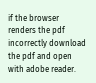if the browser renders the pdf incorrectly download the pdf and open with adobe reader.